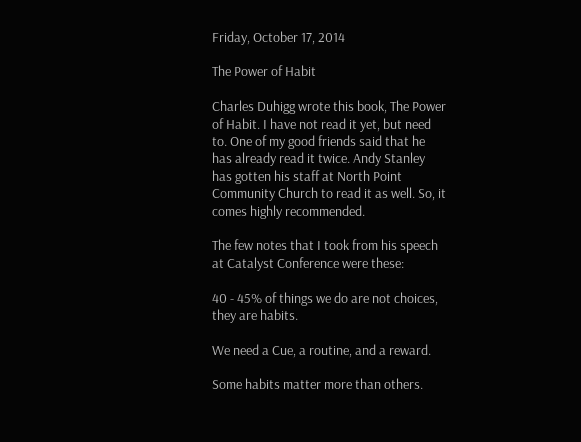Friday, October 17, 2014

The Power of Habit

Charles Duhigg wrote this book, The Power of Habit. I have not read it yet, but need to. One of my good friends said that he has already read it twice. Andy Stanley has gotten his staff at North Point Community Church to read it as well. So, it comes highly recommended.

The few notes that I took from his speech at Catalyst Conference were these:

40 - 45% of things we do are not choices, they are habits.

We need a Cue, a routine, and a reward.

Some habits matter more than others.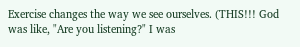Exercise changes the way we see ourselves. (THIS!!! God was like, "Are you listening?" I was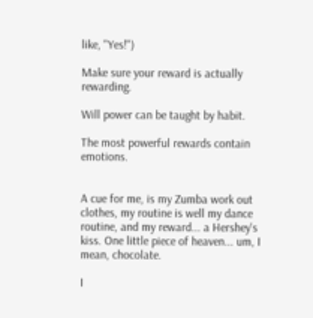like, "Yes!")

Make sure your reward is actually rewarding.

Will power can be taught by habit.

The most powerful rewards contain emotions.


A cue for me, is my Zumba work out clothes, my routine is well my dance routine, and my reward... a Hershey's kiss. One little piece of heaven... um, I mean, chocolate.

I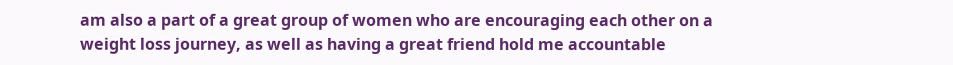am also a part of a great group of women who are encouraging each other on a weight loss journey, as well as having a great friend hold me accountable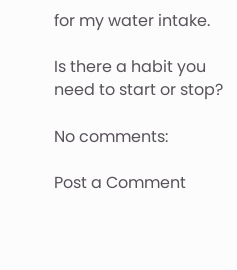for my water intake.

Is there a habit you  need to start or stop?

No comments:

Post a Comment